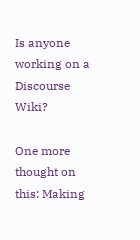Is anyone working on a Discourse Wiki?

One more thought on this: Making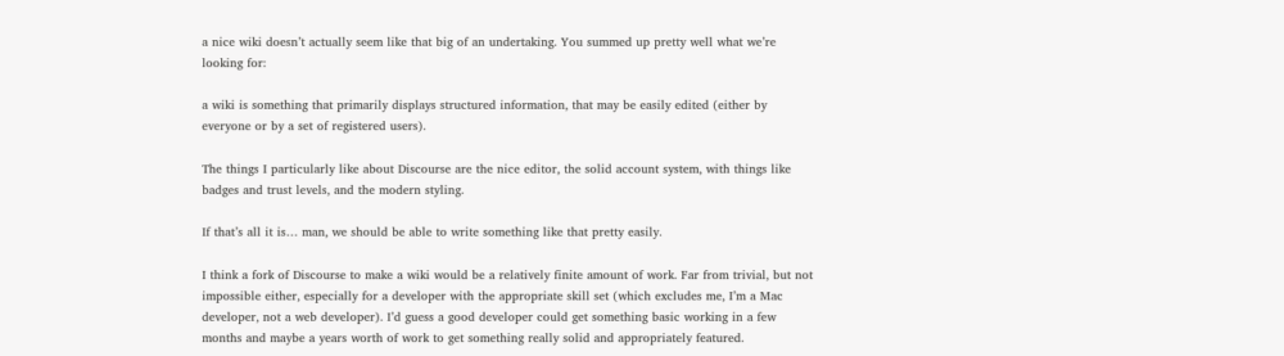a nice wiki doesn’t actually seem like that big of an undertaking. You summed up pretty well what we’re looking for:

a wiki is something that primarily displays structured information, that may be easily edited (either by everyone or by a set of registered users).

The things I particularly like about Discourse are the nice editor, the solid account system, with things like badges and trust levels, and the modern styling.

If that’s all it is… man, we should be able to write something like that pretty easily.

I think a fork of Discourse to make a wiki would be a relatively finite amount of work. Far from trivial, but not impossible either, especially for a developer with the appropriate skill set (which excludes me, I’m a Mac developer, not a web developer). I’d guess a good developer could get something basic working in a few months and maybe a years worth of work to get something really solid and appropriately featured.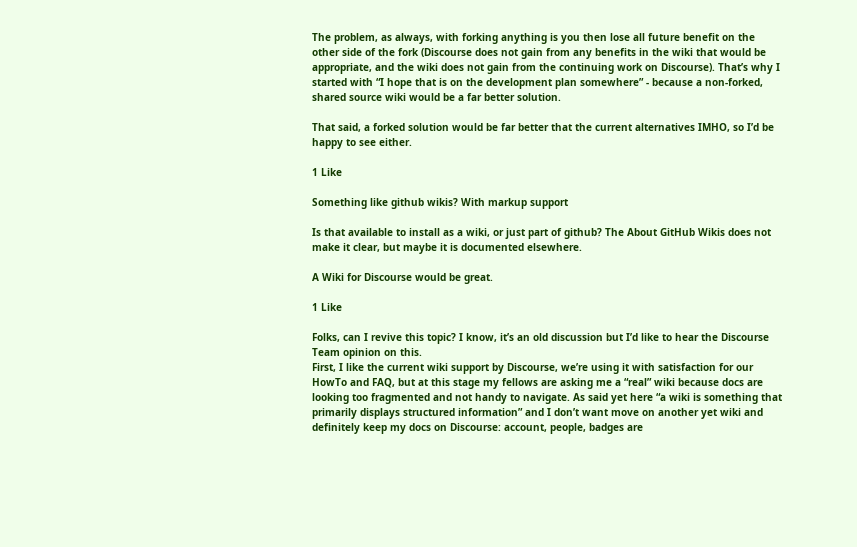The problem, as always, with forking anything is you then lose all future benefit on the other side of the fork (Discourse does not gain from any benefits in the wiki that would be appropriate, and the wiki does not gain from the continuing work on Discourse). That’s why I started with “I hope that is on the development plan somewhere” - because a non-forked, shared source wiki would be a far better solution.

That said, a forked solution would be far better that the current alternatives IMHO, so I’d be happy to see either.

1 Like

Something like github wikis? With markup support

Is that available to install as a wiki, or just part of github? The About GitHub Wikis does not make it clear, but maybe it is documented elsewhere.

A Wiki for Discourse would be great.

1 Like

Folks, can I revive this topic? I know, it’s an old discussion but I’d like to hear the Discourse Team opinion on this.
First, I like the current wiki support by Discourse, we’re using it with satisfaction for our HowTo and FAQ, but at this stage my fellows are asking me a “real” wiki because docs are looking too fragmented and not handy to navigate. As said yet here “a wiki is something that primarily displays structured information” and I don’t want move on another yet wiki and definitely keep my docs on Discourse: account, people, badges are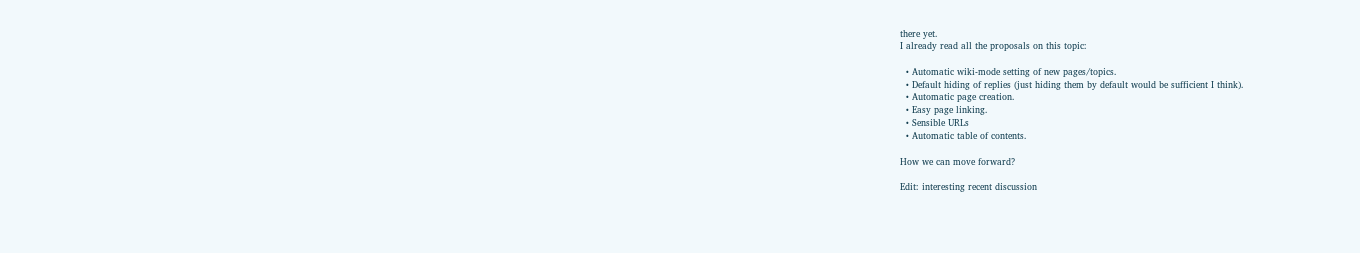there yet.
I already read all the proposals on this topic:

  • Automatic wiki-mode setting of new pages/topics.
  • Default hiding of replies (just hiding them by default would be sufficient I think).
  • Automatic page creation.
  • Easy page linking.
  • Sensible URLs
  • Automatic table of contents.

How we can move forward?

Edit: interesting recent discussion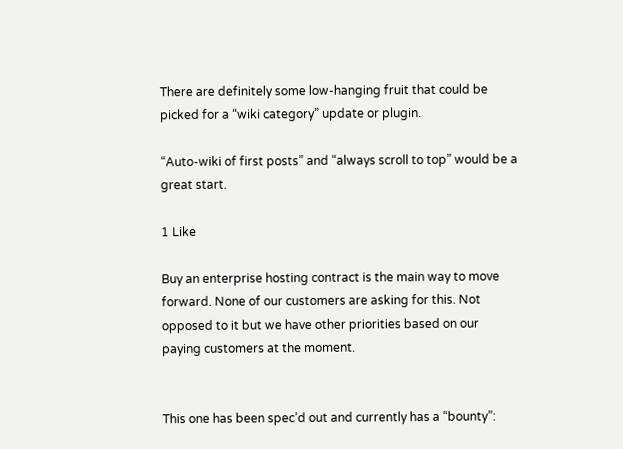There are definitely some low-hanging fruit that could be picked for a “wiki category” update or plugin.

“Auto-wiki of first posts” and “always scroll to top” would be a great start.

1 Like

Buy an enterprise hosting contract is the main way to move forward. None of our customers are asking for this. Not opposed to it but we have other priorities based on our paying customers at the moment.


This one has been spec’d out and currently has a “bounty”: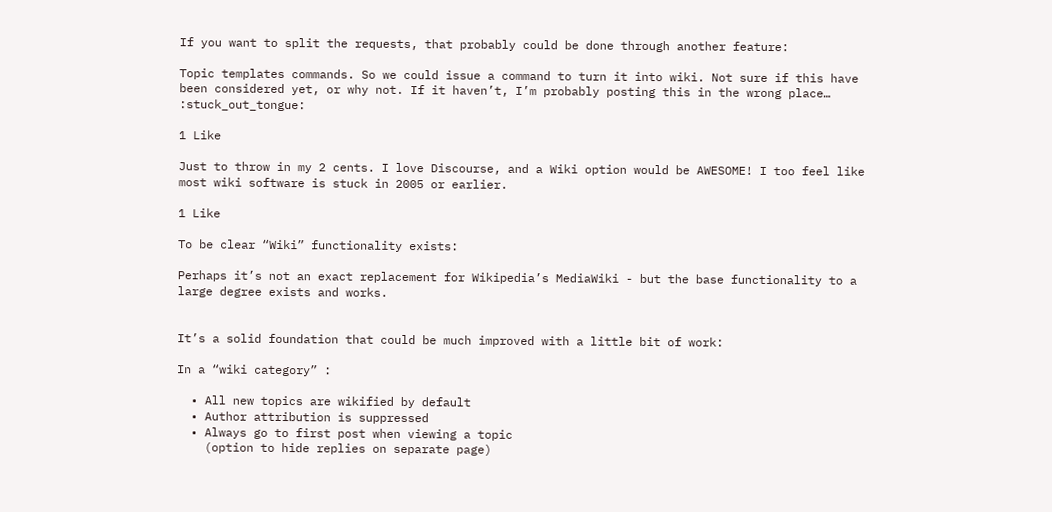If you want to split the requests, that probably could be done through another feature:

Topic templates commands. So we could issue a command to turn it into wiki. Not sure if this have been considered yet, or why not. If it haven’t, I’m probably posting this in the wrong place… :stuck_out_tongue:

1 Like

Just to throw in my 2 cents. I love Discourse, and a Wiki option would be AWESOME! I too feel like most wiki software is stuck in 2005 or earlier.

1 Like

To be clear “Wiki” functionality exists:

Perhaps it’s not an exact replacement for Wikipedia’s MediaWiki - but the base functionality to a large degree exists and works.


It’s a solid foundation that could be much improved with a little bit of work:

In a “wiki category” :

  • All new topics are wikified by default
  • Author attribution is suppressed
  • Always go to first post when viewing a topic
    (option to hide replies on separate page)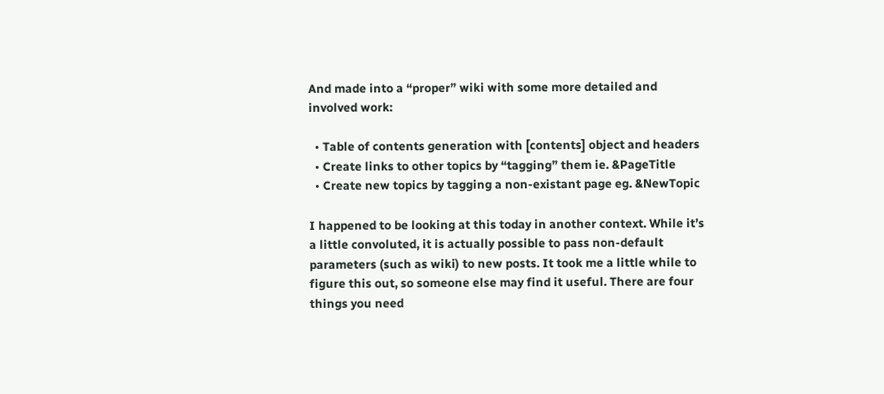And made into a “proper” wiki with some more detailed and involved work:

  • Table of contents generation with [contents] object and headers
  • Create links to other topics by “tagging” them ie. &PageTitle
  • Create new topics by tagging a non-existant page eg. &NewTopic

I happened to be looking at this today in another context. While it’s a little convoluted, it is actually possible to pass non-default parameters (such as wiki) to new posts. It took me a little while to figure this out, so someone else may find it useful. There are four things you need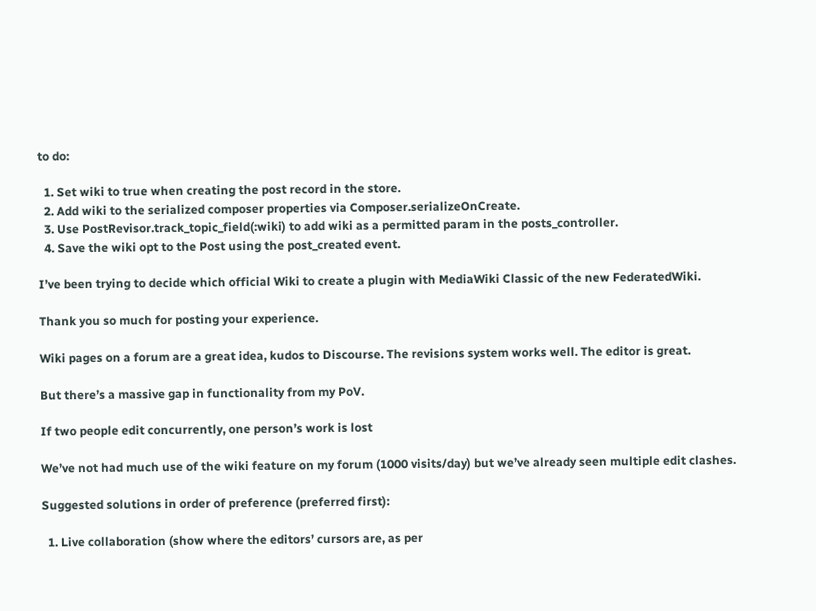to do:

  1. Set wiki to true when creating the post record in the store.
  2. Add wiki to the serialized composer properties via Composer.serializeOnCreate.
  3. Use PostRevisor.track_topic_field(:wiki) to add wiki as a permitted param in the posts_controller.
  4. Save the wiki opt to the Post using the post_created event.

I’ve been trying to decide which official Wiki to create a plugin with MediaWiki Classic of the new FederatedWiki.

Thank you so much for posting your experience.

Wiki pages on a forum are a great idea, kudos to Discourse. The revisions system works well. The editor is great.

But there’s a massive gap in functionality from my PoV.

If two people edit concurrently, one person’s work is lost

We’ve not had much use of the wiki feature on my forum (1000 visits/day) but we’ve already seen multiple edit clashes.

Suggested solutions in order of preference (preferred first):

  1. Live collaboration (show where the editors’ cursors are, as per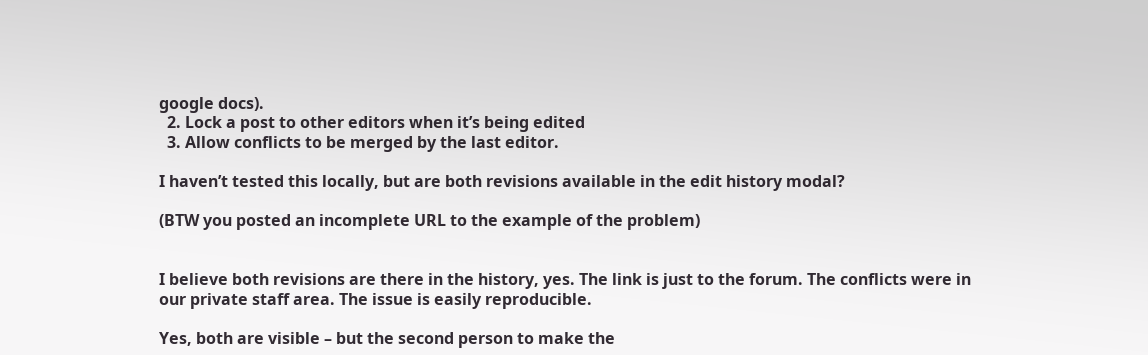google docs).
  2. Lock a post to other editors when it’s being edited
  3. Allow conflicts to be merged by the last editor.

I haven’t tested this locally, but are both revisions available in the edit history modal?

(BTW you posted an incomplete URL to the example of the problem)


I believe both revisions are there in the history, yes. The link is just to the forum. The conflicts were in our private staff area. The issue is easily reproducible.

Yes, both are visible – but the second person to make the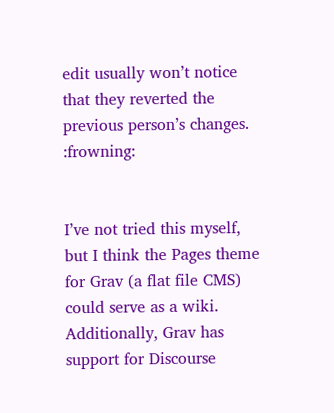edit usually won’t notice that they reverted the previous person’s changes. :frowning:


I’ve not tried this myself, but I think the Pages theme for Grav (a flat file CMS) could serve as a wiki. Additionally, Grav has support for Discourse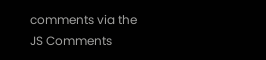comments via the JS Comments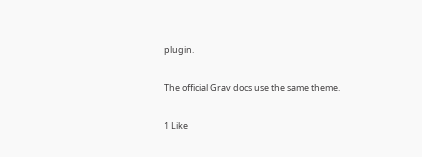plugin.

The official Grav docs use the same theme.

1 Like